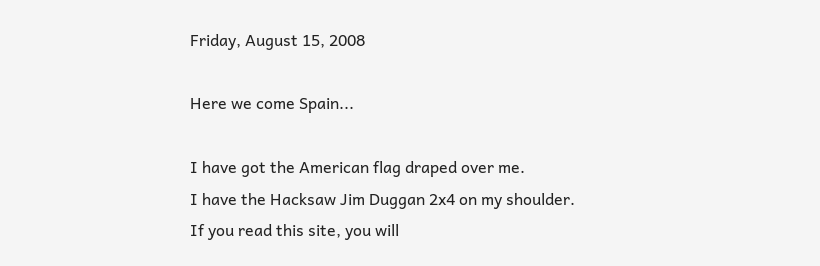Friday, August 15, 2008

Here we come Spain...

I have got the American flag draped over me.
I have the Hacksaw Jim Duggan 2x4 on my shoulder.
If you read this site, you will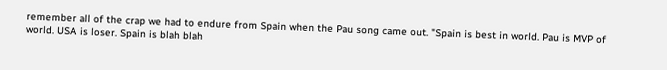remember all of the crap we had to endure from Spain when the Pau song came out. "Spain is best in world. Pau is MVP of world. USA is loser. Spain is blah blah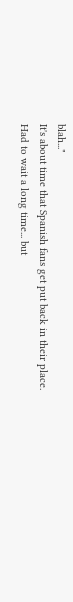blah..."
It's about time that Spanish fans get put back in their place. Had to wait a long time... but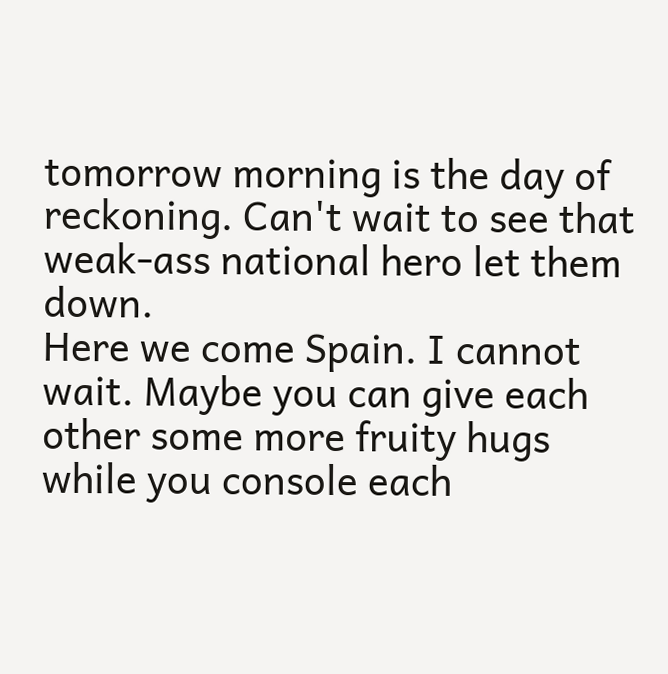tomorrow morning is the day of reckoning. Can't wait to see that weak-ass national hero let them down.
Here we come Spain. I cannot wait. Maybe you can give each other some more fruity hugs while you console each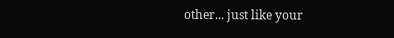other... just like your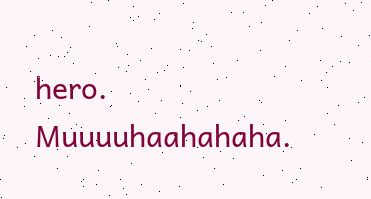hero. Muuuuhaahahaha.